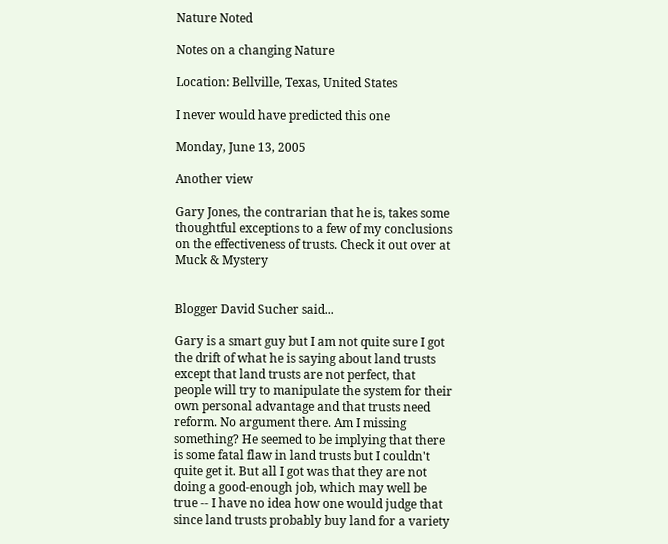Nature Noted

Notes on a changing Nature

Location: Bellville, Texas, United States

I never would have predicted this one

Monday, June 13, 2005

Another view

Gary Jones, the contrarian that he is, takes some thoughtful exceptions to a few of my conclusions on the effectiveness of trusts. Check it out over at Muck & Mystery


Blogger David Sucher said...

Gary is a smart guy but I am not quite sure I got the drift of what he is saying about land trusts except that land trusts are not perfect, that people will try to manipulate the system for their own personal advantage and that trusts need reform. No argument there. Am I missing something? He seemed to be implying that there is some fatal flaw in land trusts but I couldn't quite get it. But all I got was that they are not doing a good-enough job, which may well be true -- I have no idea how one would judge that since land trusts probably buy land for a variety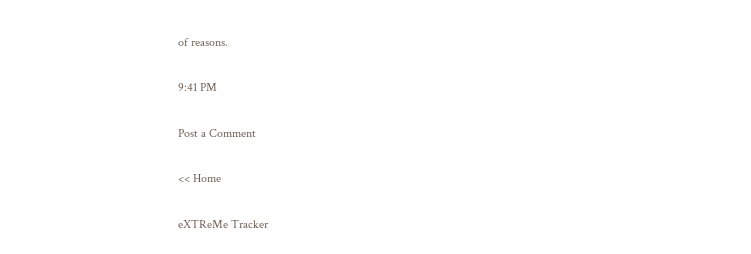of reasons.

9:41 PM

Post a Comment

<< Home

eXTReMe Tracker